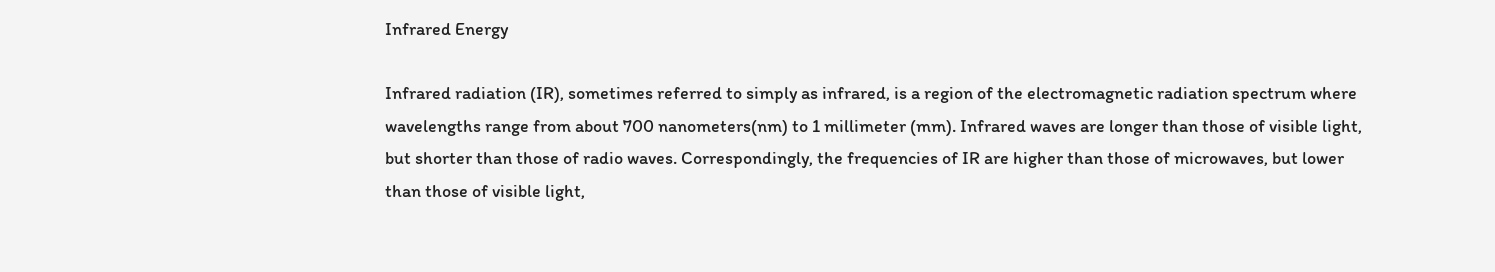Infrared Energy

Infrared radiation (IR), sometimes referred to simply as infrared, is a region of the electromagnetic radiation spectrum where wavelengths range from about 700 nanometers(nm) to 1 millimeter (mm). Infrared waves are longer than those of visible light, but shorter than those of radio waves. Correspondingly, the frequencies of IR are higher than those of microwaves, but lower than those of visible light,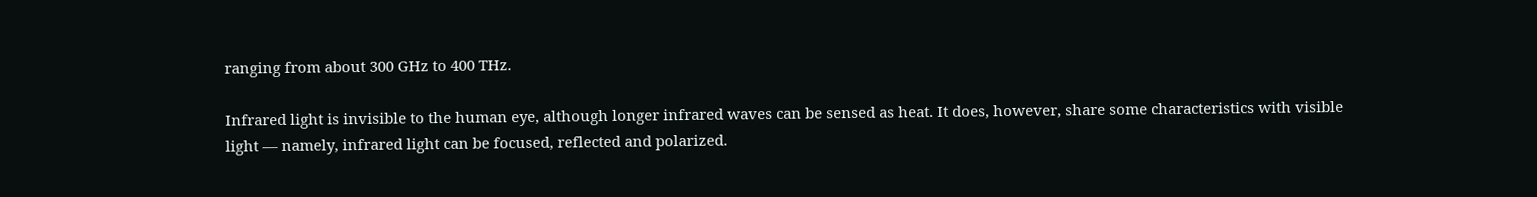ranging from about 300 GHz to 400 THz.

Infrared light is invisible to the human eye, although longer infrared waves can be sensed as heat. It does, however, share some characteristics with visible light — namely, infrared light can be focused, reflected and polarized.